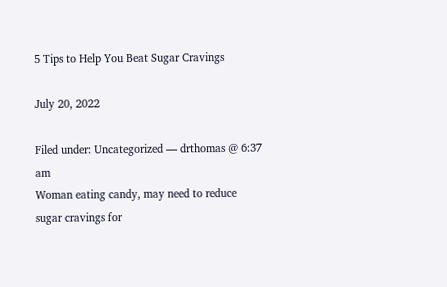5 Tips to Help You Beat Sugar Cravings

July 20, 2022

Filed under: Uncategorized — drthomas @ 6:37 am
Woman eating candy, may need to reduce sugar cravings for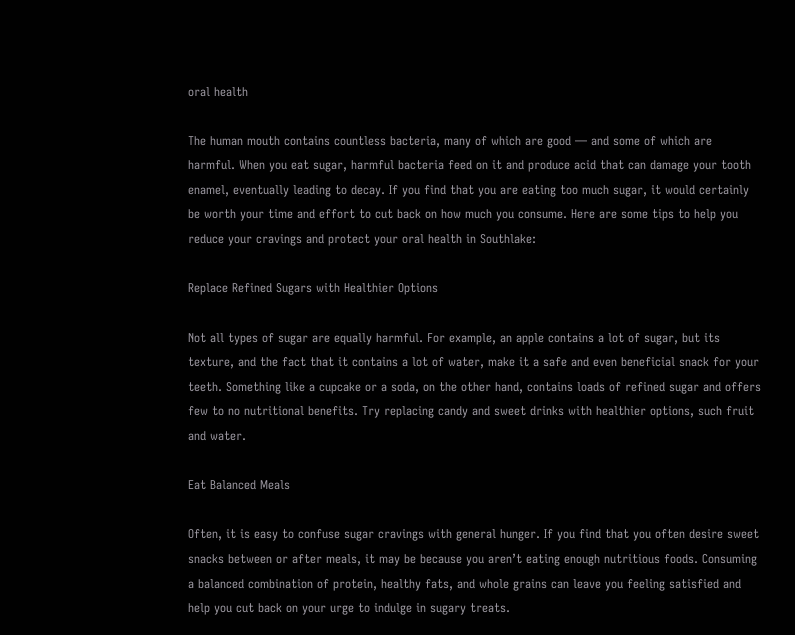oral health

The human mouth contains countless bacteria, many of which are good — and some of which are harmful. When you eat sugar, harmful bacteria feed on it and produce acid that can damage your tooth enamel, eventually leading to decay. If you find that you are eating too much sugar, it would certainly be worth your time and effort to cut back on how much you consume. Here are some tips to help you reduce your cravings and protect your oral health in Southlake:

Replace Refined Sugars with Healthier Options

Not all types of sugar are equally harmful. For example, an apple contains a lot of sugar, but its texture, and the fact that it contains a lot of water, make it a safe and even beneficial snack for your teeth. Something like a cupcake or a soda, on the other hand, contains loads of refined sugar and offers few to no nutritional benefits. Try replacing candy and sweet drinks with healthier options, such fruit and water.

Eat Balanced Meals

Often, it is easy to confuse sugar cravings with general hunger. If you find that you often desire sweet snacks between or after meals, it may be because you aren’t eating enough nutritious foods. Consuming a balanced combination of protein, healthy fats, and whole grains can leave you feeling satisfied and help you cut back on your urge to indulge in sugary treats.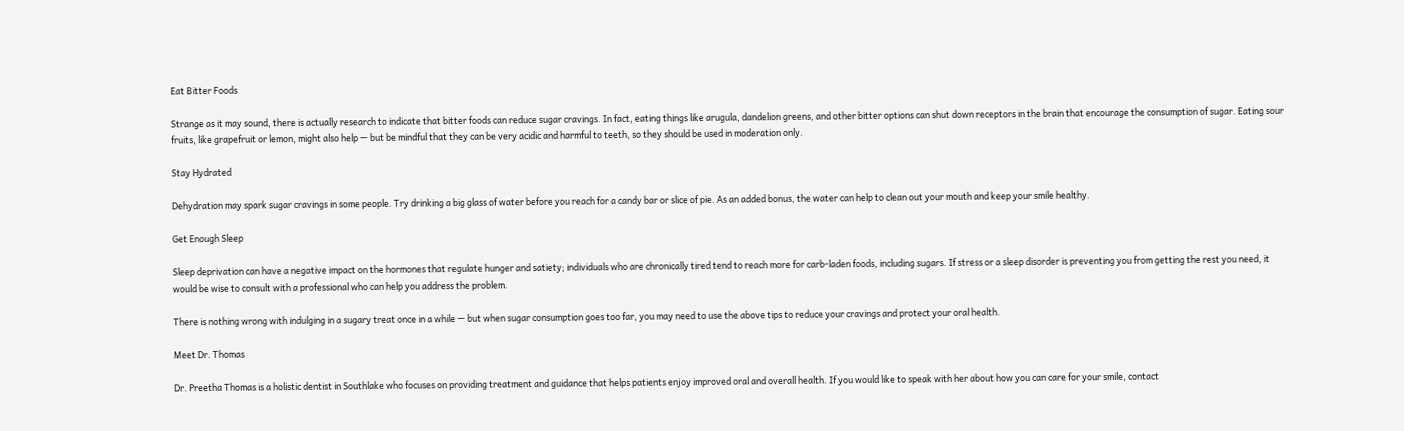Eat Bitter Foods

Strange as it may sound, there is actually research to indicate that bitter foods can reduce sugar cravings. In fact, eating things like arugula, dandelion greens, and other bitter options can shut down receptors in the brain that encourage the consumption of sugar. Eating sour fruits, like grapefruit or lemon, might also help — but be mindful that they can be very acidic and harmful to teeth, so they should be used in moderation only.

Stay Hydrated

Dehydration may spark sugar cravings in some people. Try drinking a big glass of water before you reach for a candy bar or slice of pie. As an added bonus, the water can help to clean out your mouth and keep your smile healthy.

Get Enough Sleep

Sleep deprivation can have a negative impact on the hormones that regulate hunger and satiety; individuals who are chronically tired tend to reach more for carb-laden foods, including sugars. If stress or a sleep disorder is preventing you from getting the rest you need, it would be wise to consult with a professional who can help you address the problem.

There is nothing wrong with indulging in a sugary treat once in a while — but when sugar consumption goes too far, you may need to use the above tips to reduce your cravings and protect your oral health.

Meet Dr. Thomas

Dr. Preetha Thomas is a holistic dentist in Southlake who focuses on providing treatment and guidance that helps patients enjoy improved oral and overall health. If you would like to speak with her about how you can care for your smile, contact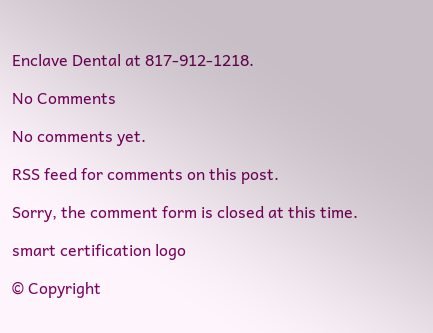Enclave Dental at 817-912-1218.

No Comments

No comments yet.

RSS feed for comments on this post.

Sorry, the comment form is closed at this time.

smart certification logo

© Copyright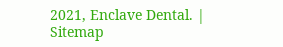2021, Enclave Dental. | Sitemap